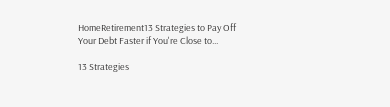HomeRetirement13 Strategies to Pay Off Your Debt Faster if You're Close to...

13 Strategies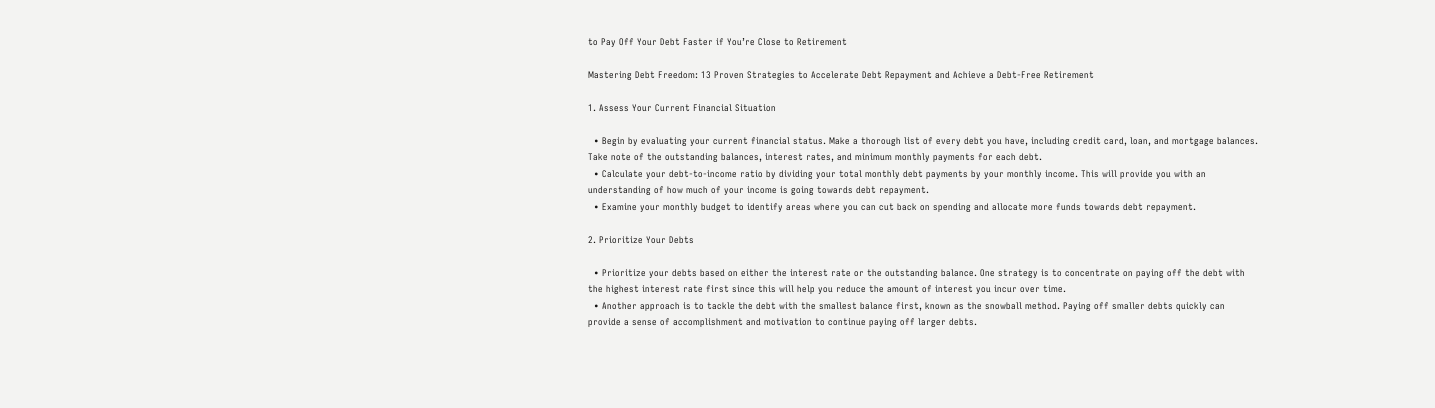to Pay Off Your Debt Faster if You’re Close to Retirement

Mastering Debt Freedom: 13 Proven Strategies to Accelerate Debt Repayment and Achieve a Debt-Free Retirement

1. Assess Your Current Financial Situation

  • Begin by evaluating your current financial status. Make a thorough list of every debt you have, including credit card, loan, and mortgage balances. Take note of the outstanding balances, interest rates, and minimum monthly payments for each debt.
  • Calculate your debt-to-income ratio by dividing your total monthly debt payments by your monthly income. This will provide you with an understanding of how much of your income is going towards debt repayment.
  • Examine your monthly budget to identify areas where you can cut back on spending and allocate more funds towards debt repayment.

2. Prioritize Your Debts

  • Prioritize your debts based on either the interest rate or the outstanding balance. One strategy is to concentrate on paying off the debt with the highest interest rate first since this will help you reduce the amount of interest you incur over time.
  • Another approach is to tackle the debt with the smallest balance first, known as the snowball method. Paying off smaller debts quickly can provide a sense of accomplishment and motivation to continue paying off larger debts.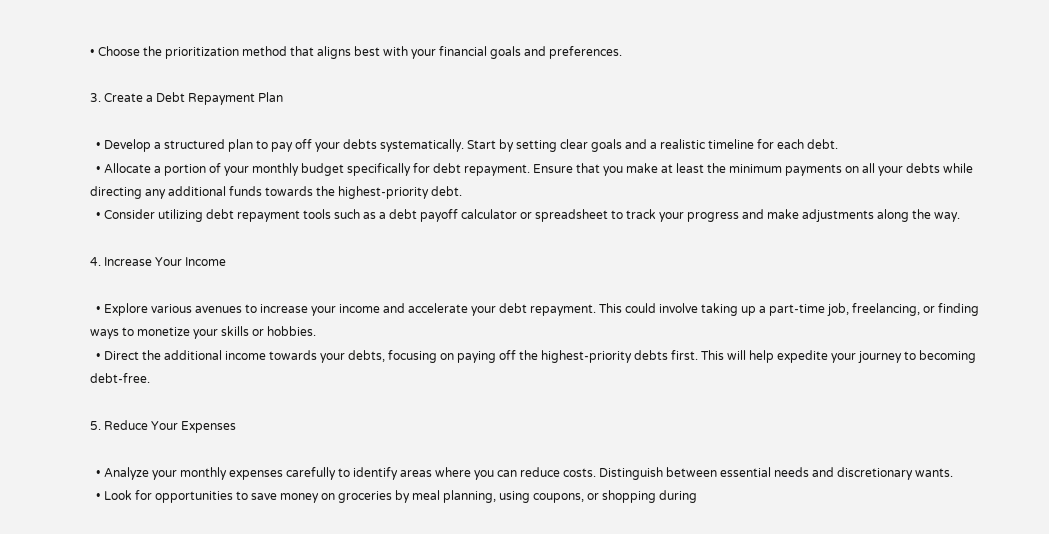• Choose the prioritization method that aligns best with your financial goals and preferences.

3. Create a Debt Repayment Plan

  • Develop a structured plan to pay off your debts systematically. Start by setting clear goals and a realistic timeline for each debt.
  • Allocate a portion of your monthly budget specifically for debt repayment. Ensure that you make at least the minimum payments on all your debts while directing any additional funds towards the highest-priority debt.
  • Consider utilizing debt repayment tools such as a debt payoff calculator or spreadsheet to track your progress and make adjustments along the way.

4. Increase Your Income

  • Explore various avenues to increase your income and accelerate your debt repayment. This could involve taking up a part-time job, freelancing, or finding ways to monetize your skills or hobbies.
  • Direct the additional income towards your debts, focusing on paying off the highest-priority debts first. This will help expedite your journey to becoming debt-free.

5. Reduce Your Expenses

  • Analyze your monthly expenses carefully to identify areas where you can reduce costs. Distinguish between essential needs and discretionary wants.
  • Look for opportunities to save money on groceries by meal planning, using coupons, or shopping during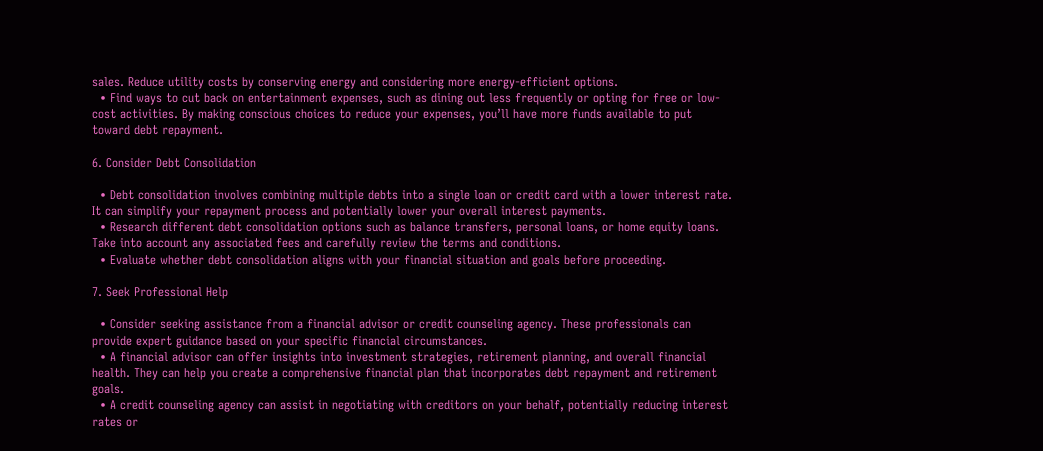sales. Reduce utility costs by conserving energy and considering more energy-efficient options.
  • Find ways to cut back on entertainment expenses, such as dining out less frequently or opting for free or low-cost activities. By making conscious choices to reduce your expenses, you’ll have more funds available to put toward debt repayment.

6. Consider Debt Consolidation

  • Debt consolidation involves combining multiple debts into a single loan or credit card with a lower interest rate. It can simplify your repayment process and potentially lower your overall interest payments.
  • Research different debt consolidation options such as balance transfers, personal loans, or home equity loans. Take into account any associated fees and carefully review the terms and conditions.
  • Evaluate whether debt consolidation aligns with your financial situation and goals before proceeding.

7. Seek Professional Help

  • Consider seeking assistance from a financial advisor or credit counseling agency. These professionals can provide expert guidance based on your specific financial circumstances.
  • A financial advisor can offer insights into investment strategies, retirement planning, and overall financial health. They can help you create a comprehensive financial plan that incorporates debt repayment and retirement goals.
  • A credit counseling agency can assist in negotiating with creditors on your behalf, potentially reducing interest rates or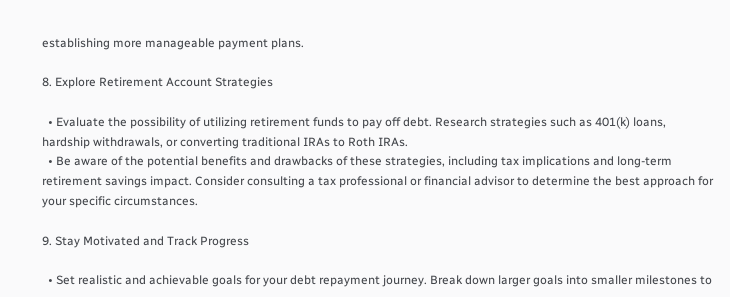establishing more manageable payment plans.

8. Explore Retirement Account Strategies

  • Evaluate the possibility of utilizing retirement funds to pay off debt. Research strategies such as 401(k) loans, hardship withdrawals, or converting traditional IRAs to Roth IRAs.
  • Be aware of the potential benefits and drawbacks of these strategies, including tax implications and long-term retirement savings impact. Consider consulting a tax professional or financial advisor to determine the best approach for your specific circumstances.

9. Stay Motivated and Track Progress

  • Set realistic and achievable goals for your debt repayment journey. Break down larger goals into smaller milestones to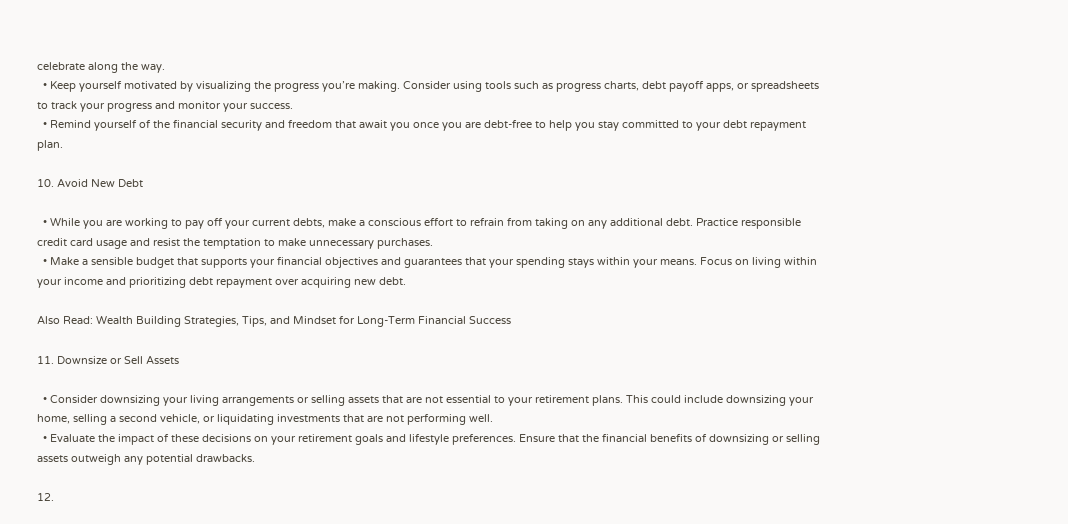celebrate along the way.
  • Keep yourself motivated by visualizing the progress you’re making. Consider using tools such as progress charts, debt payoff apps, or spreadsheets to track your progress and monitor your success.
  • Remind yourself of the financial security and freedom that await you once you are debt-free to help you stay committed to your debt repayment plan.

10. Avoid New Debt

  • While you are working to pay off your current debts, make a conscious effort to refrain from taking on any additional debt. Practice responsible credit card usage and resist the temptation to make unnecessary purchases.
  • Make a sensible budget that supports your financial objectives and guarantees that your spending stays within your means. Focus on living within your income and prioritizing debt repayment over acquiring new debt.

Also Read: Wealth Building Strategies, Tips, and Mindset for Long-Term Financial Success

11. Downsize or Sell Assets

  • Consider downsizing your living arrangements or selling assets that are not essential to your retirement plans. This could include downsizing your home, selling a second vehicle, or liquidating investments that are not performing well.
  • Evaluate the impact of these decisions on your retirement goals and lifestyle preferences. Ensure that the financial benefits of downsizing or selling assets outweigh any potential drawbacks.

12.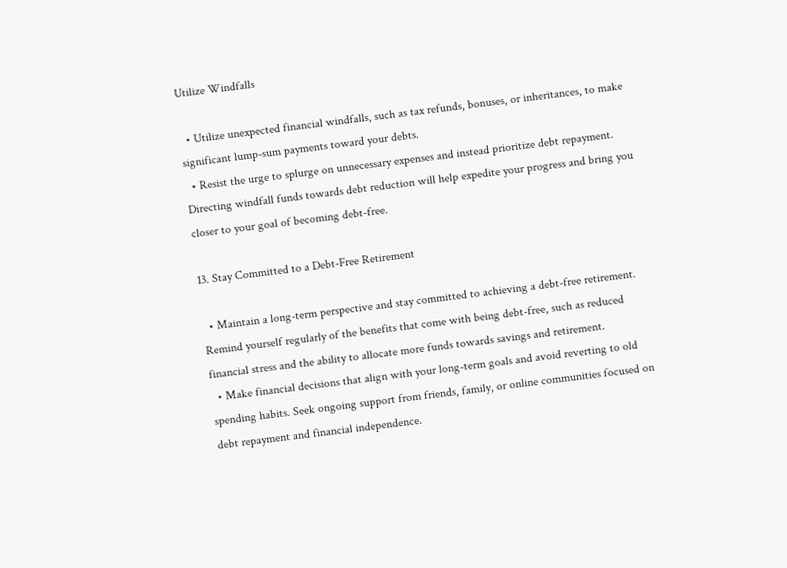Utilize Windfalls

  • Utilize unexpected financial windfalls, such as tax refunds, bonuses, or inheritances, to make significant lump-sum payments toward your debts.
  • Resist the urge to splurge on unnecessary expenses and instead prioritize debt repayment. Directing windfall funds towards debt reduction will help expedite your progress and bring you closer to your goal of becoming debt-free.

13. Stay Committed to a Debt-Free Retirement

  • Maintain a long-term perspective and stay committed to achieving a debt-free retirement. Remind yourself regularly of the benefits that come with being debt-free, such as reduced financial stress and the ability to allocate more funds towards savings and retirement.
  • Make financial decisions that align with your long-term goals and avoid reverting to old spending habits. Seek ongoing support from friends, family, or online communities focused on debt repayment and financial independence.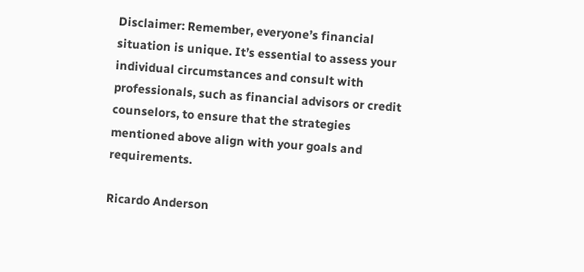Disclaimer: Remember, everyone’s financial situation is unique. It’s essential to assess your individual circumstances and consult with professionals, such as financial advisors or credit counselors, to ensure that the strategies mentioned above align with your goals and requirements.

Ricardo Anderson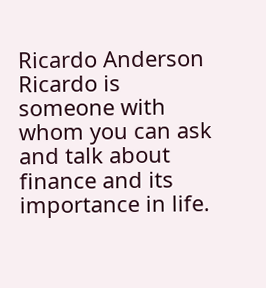Ricardo Anderson
Ricardo is someone with whom you can ask and talk about finance and its importance in life.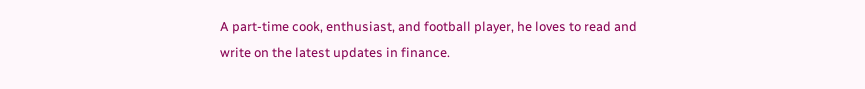A part-time cook, enthusiast, and football player, he loves to read and write on the latest updates in finance.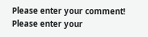Please enter your comment!
Please enter your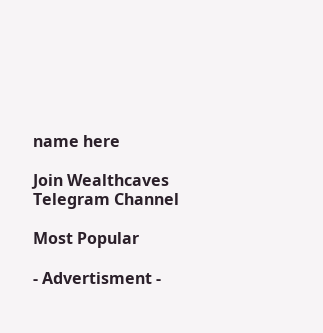name here

Join Wealthcaves Telegram Channel

Most Popular

- Advertisment -